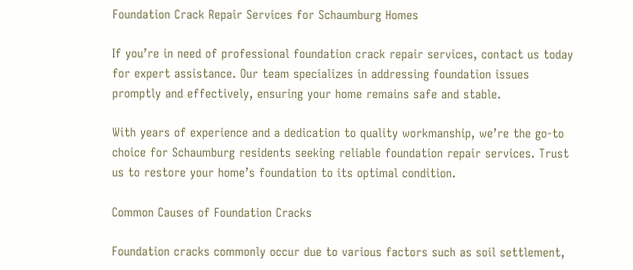Foundation Crack Repair Services for Schaumburg Homes

If you’re in need of professional foundation crack repair services, contact us today for expert assistance. Our team specializes in addressing foundation issues promptly and effectively, ensuring your home remains safe and stable.

With years of experience and a dedication to quality workmanship, we’re the go-to choice for Schaumburg residents seeking reliable foundation repair services. Trust us to restore your home’s foundation to its optimal condition.

Common Causes of Foundation Cracks

Foundation cracks commonly occur due to various factors such as soil settlement,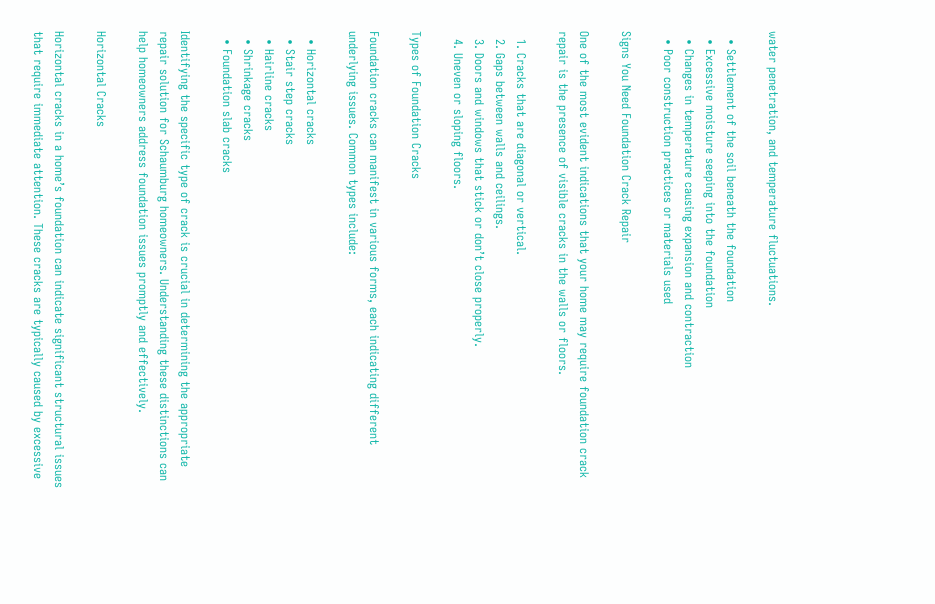water penetration, and temperature fluctuations.

  • Settlement of the soil beneath the foundation
  • Excessive moisture seeping into the foundation
  • Changes in temperature causing expansion and contraction
  • Poor construction practices or materials used

Signs You Need Foundation Crack Repair

One of the most evident indications that your home may require foundation crack repair is the presence of visible cracks in the walls or floors.

  1. Cracks that are diagonal or vertical.
  2. Gaps between walls and ceilings.
  3. Doors and windows that stick or don’t close properly.
  4. Uneven or sloping floors.

Types of Foundation Cracks

Foundation cracks can manifest in various forms, each indicating different underlying issues. Common types include:

  • Horizontal cracks
  • Stair step cracks
  • Hairline cracks
  • Shrinkage cracks
  • Foundation slab cracks

Identifying the specific type of crack is crucial in determining the appropriate repair solution for Schaumburg homeowners. Understanding these distinctions can help homeowners address foundation issues promptly and effectively.

Horizontal Cracks

Horizontal cracks in a home’s foundation can indicate significant structural issues that require immediate attention. These cracks are typically caused by excessive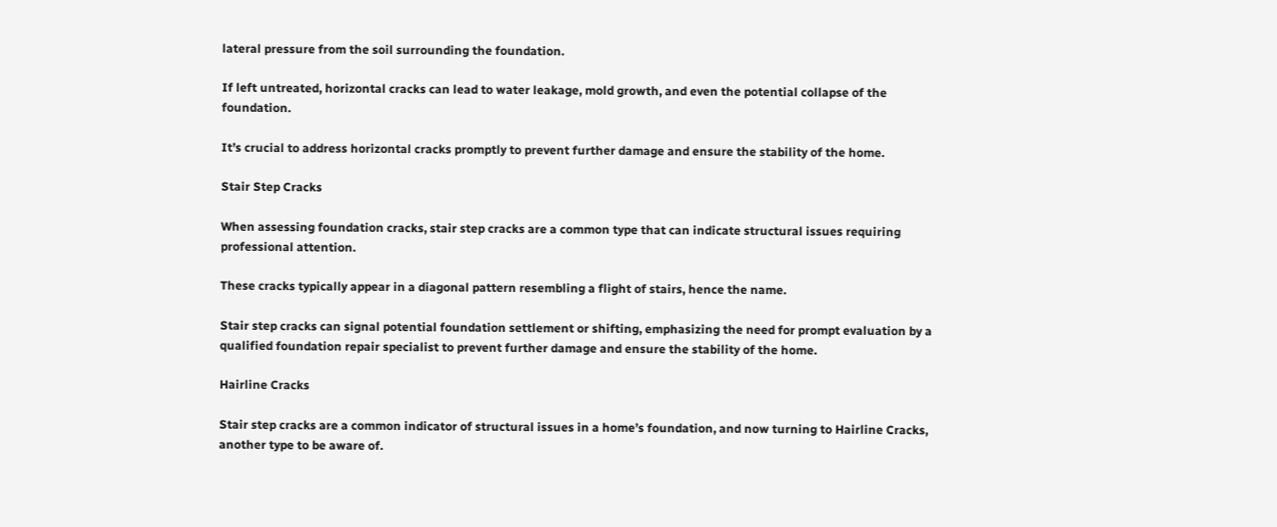lateral pressure from the soil surrounding the foundation.

If left untreated, horizontal cracks can lead to water leakage, mold growth, and even the potential collapse of the foundation.

It’s crucial to address horizontal cracks promptly to prevent further damage and ensure the stability of the home.

Stair Step Cracks

When assessing foundation cracks, stair step cracks are a common type that can indicate structural issues requiring professional attention.

These cracks typically appear in a diagonal pattern resembling a flight of stairs, hence the name.

Stair step cracks can signal potential foundation settlement or shifting, emphasizing the need for prompt evaluation by a qualified foundation repair specialist to prevent further damage and ensure the stability of the home.

Hairline Cracks

Stair step cracks are a common indicator of structural issues in a home’s foundation, and now turning to Hairline Cracks, another type to be aware of.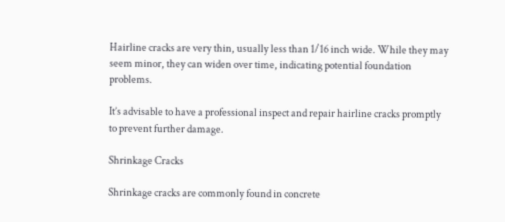Hairline cracks are very thin, usually less than 1/16 inch wide. While they may seem minor, they can widen over time, indicating potential foundation problems.

It’s advisable to have a professional inspect and repair hairline cracks promptly to prevent further damage.

Shrinkage Cracks

Shrinkage cracks are commonly found in concrete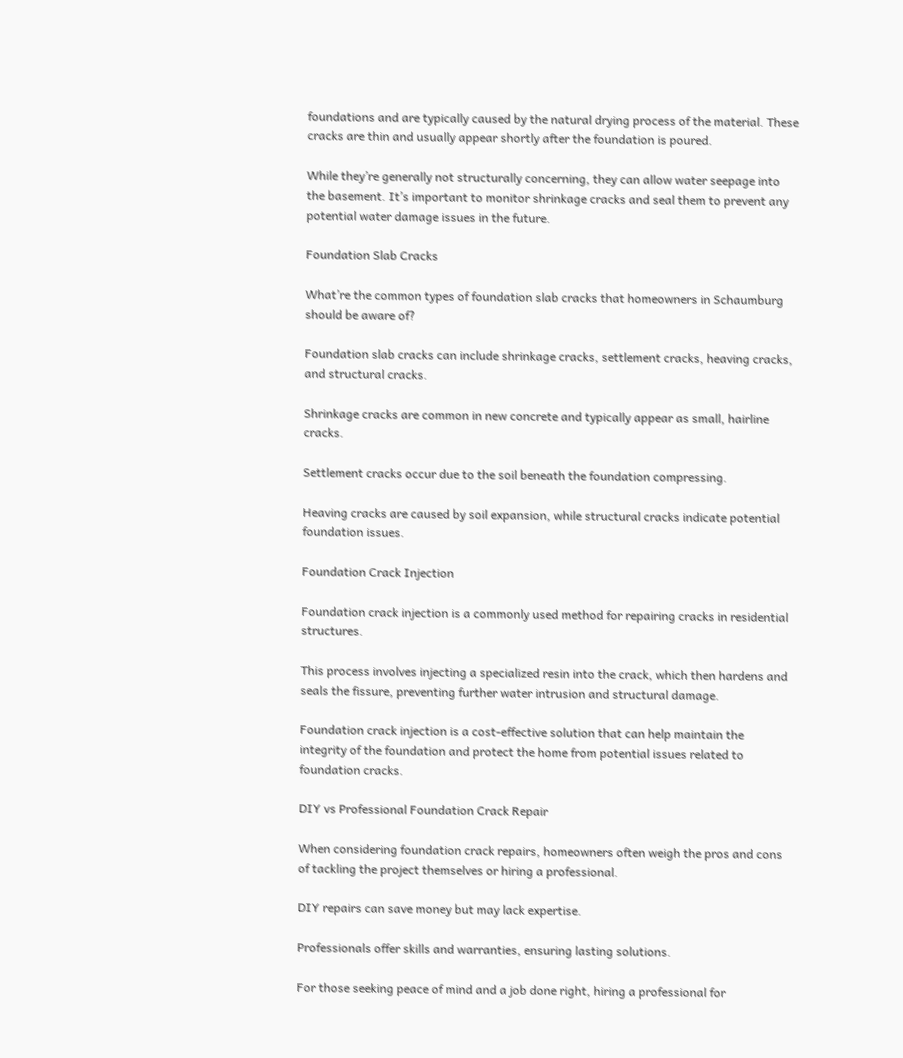foundations and are typically caused by the natural drying process of the material. These cracks are thin and usually appear shortly after the foundation is poured.

While they’re generally not structurally concerning, they can allow water seepage into the basement. It’s important to monitor shrinkage cracks and seal them to prevent any potential water damage issues in the future.

Foundation Slab Cracks

What’re the common types of foundation slab cracks that homeowners in Schaumburg should be aware of?

Foundation slab cracks can include shrinkage cracks, settlement cracks, heaving cracks, and structural cracks.

Shrinkage cracks are common in new concrete and typically appear as small, hairline cracks.

Settlement cracks occur due to the soil beneath the foundation compressing.

Heaving cracks are caused by soil expansion, while structural cracks indicate potential foundation issues.

Foundation Crack Injection

Foundation crack injection is a commonly used method for repairing cracks in residential structures.

This process involves injecting a specialized resin into the crack, which then hardens and seals the fissure, preventing further water intrusion and structural damage.

Foundation crack injection is a cost-effective solution that can help maintain the integrity of the foundation and protect the home from potential issues related to foundation cracks.

DIY vs Professional Foundation Crack Repair

When considering foundation crack repairs, homeowners often weigh the pros and cons of tackling the project themselves or hiring a professional.

DIY repairs can save money but may lack expertise.

Professionals offer skills and warranties, ensuring lasting solutions.

For those seeking peace of mind and a job done right, hiring a professional for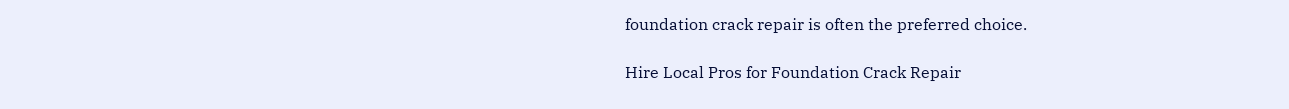foundation crack repair is often the preferred choice.

Hire Local Pros for Foundation Crack Repair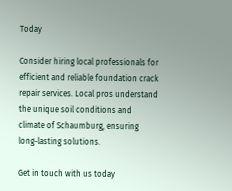Today

Consider hiring local professionals for efficient and reliable foundation crack repair services. Local pros understand the unique soil conditions and climate of Schaumburg, ensuring long-lasting solutions.

Get in touch with us today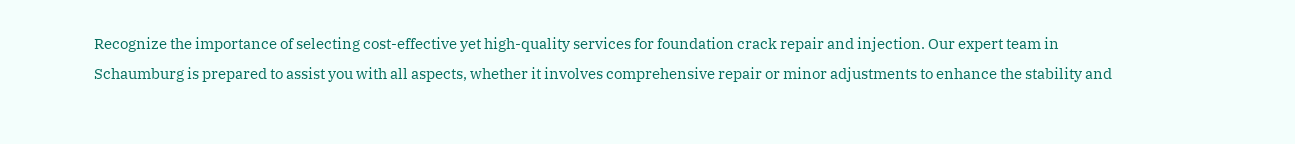Recognize the importance of selecting cost-effective yet high-quality services for foundation crack repair and injection. Our expert team in Schaumburg is prepared to assist you with all aspects, whether it involves comprehensive repair or minor adjustments to enhance the stability and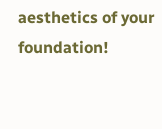aesthetics of your foundation!